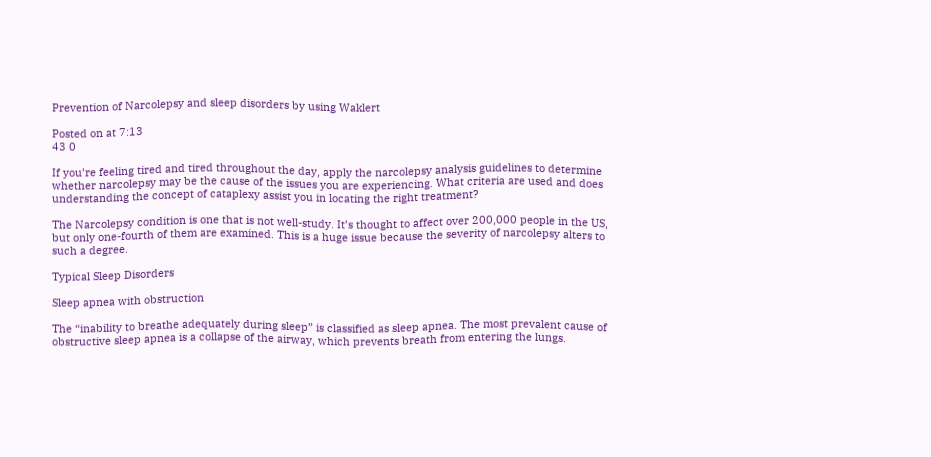Prevention of Narcolepsy and sleep disorders by using Waklert

Posted on at 7:13
43 0

If you’re feeling tired and tired throughout the day, apply the narcolepsy analysis guidelines to determine whether narcolepsy may be the cause of the issues you are experiencing. What criteria are used and does understanding the concept of cataplexy assist you in locating the right treatment?

The Narcolepsy condition is one that is not well-study. It’s thought to affect over 200,000 people in the US, but only one-fourth of them are examined. This is a huge issue because the severity of narcolepsy alters to such a degree.

Typical Sleep Disorders

Sleep apnea with obstruction

The “inability to breathe adequately during sleep” is classified as sleep apnea. The most prevalent cause of obstructive sleep apnea is a collapse of the airway, which prevents breath from entering the lungs.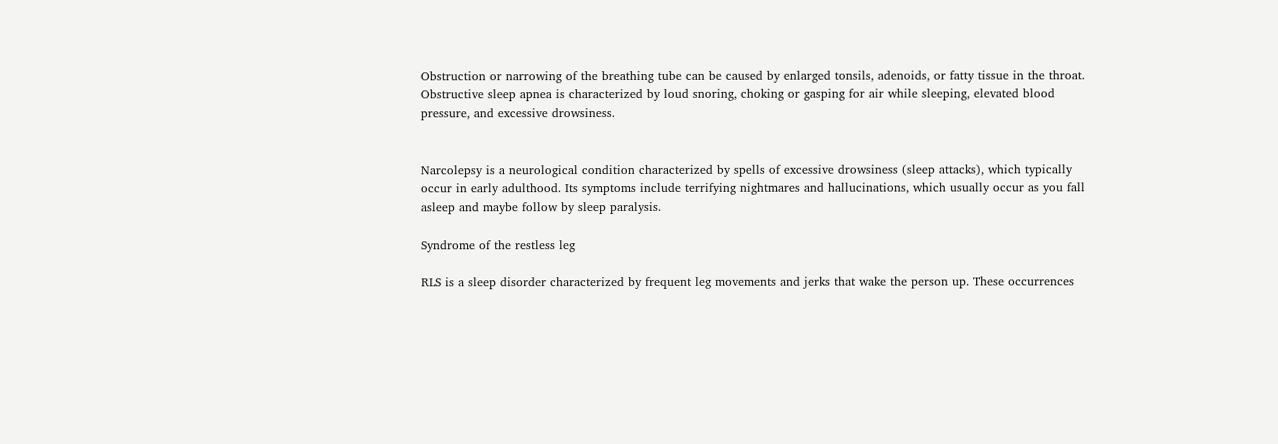Obstruction or narrowing of the breathing tube can be caused by enlarged tonsils, adenoids, or fatty tissue in the throat. Obstructive sleep apnea is characterized by loud snoring, choking or gasping for air while sleeping, elevated blood pressure, and excessive drowsiness.


Narcolepsy is a neurological condition characterized by spells of excessive drowsiness (sleep attacks), which typically occur in early adulthood. Its symptoms include terrifying nightmares and hallucinations, which usually occur as you fall asleep and maybe follow by sleep paralysis.

Syndrome of the restless leg

RLS is a sleep disorder characterized by frequent leg movements and jerks that wake the person up. These occurrences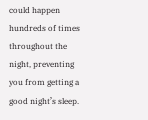could happen hundreds of times throughout the night, preventing you from getting a good night’s sleep.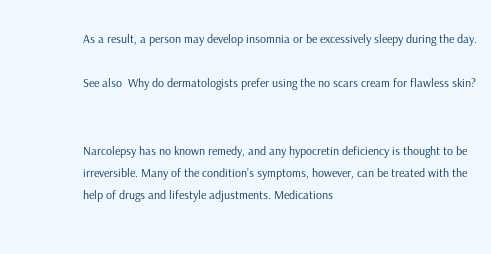As a result, a person may develop insomnia or be excessively sleepy during the day.

See also  Why do dermatologists prefer using the no scars cream for flawless skin?


Narcolepsy has no known remedy, and any hypocretin deficiency is thought to be irreversible. Many of the condition’s symptoms, however, can be treated with the help of drugs and lifestyle adjustments. Medications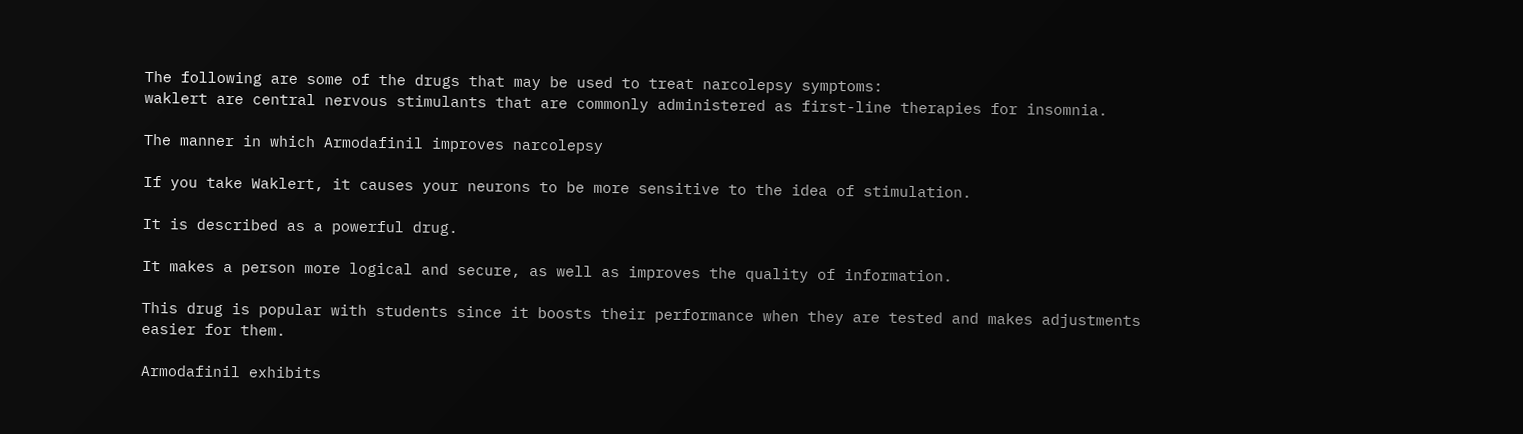The following are some of the drugs that may be used to treat narcolepsy symptoms:
waklert are central nervous stimulants that are commonly administered as first-line therapies for insomnia.

The manner in which Armodafinil improves narcolepsy

If you take Waklert, it causes your neurons to be more sensitive to the idea of stimulation.

It is described as a powerful drug.

It makes a person more logical and secure, as well as improves the quality of information.

This drug is popular with students since it boosts their performance when they are tested and makes adjustments easier for them.

Armodafinil exhibits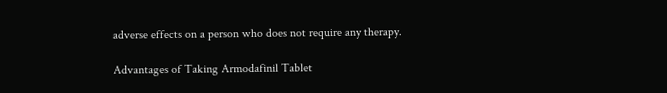adverse effects on a person who does not require any therapy.

Advantages of Taking Armodafinil Tablet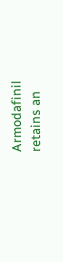Armodafinil retains an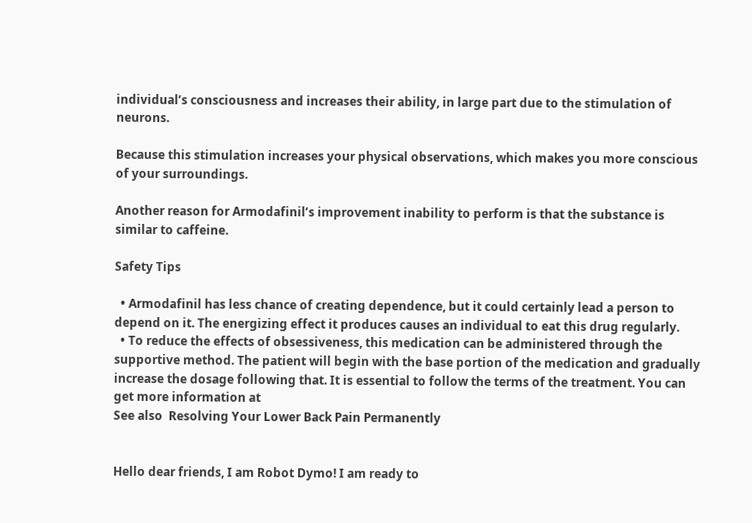individual’s consciousness and increases their ability, in large part due to the stimulation of neurons.

Because this stimulation increases your physical observations, which makes you more conscious of your surroundings.

Another reason for Armodafinil’s improvement inability to perform is that the substance is similar to caffeine.

Safety Tips

  • Armodafinil has less chance of creating dependence, but it could certainly lead a person to depend on it. The energizing effect it produces causes an individual to eat this drug regularly.
  • To reduce the effects of obsessiveness, this medication can be administered through the supportive method. The patient will begin with the base portion of the medication and gradually increase the dosage following that. It is essential to follow the terms of the treatment. You can get more information at
See also  Resolving Your Lower Back Pain Permanently


Hello dear friends, I am Robot Dymo! I am ready to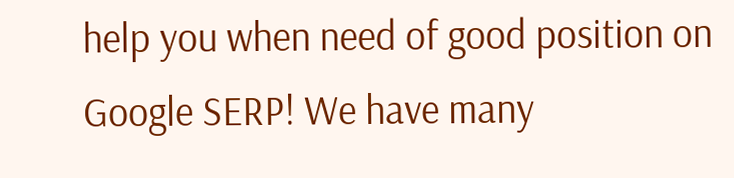help you when need of good position on Google SERP! We have many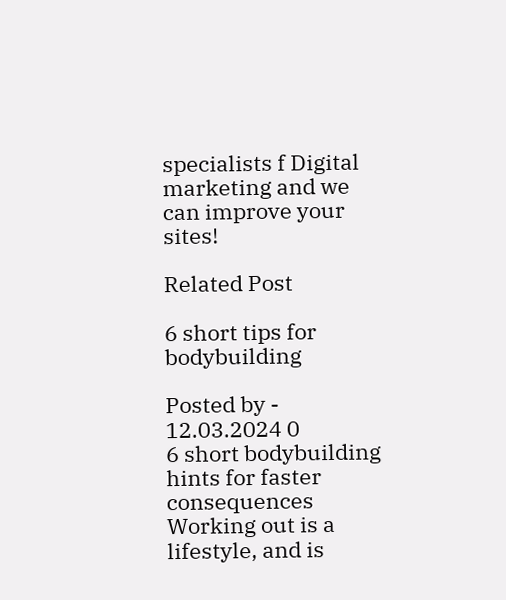specialists f Digital marketing and we can improve your sites!

Related Post

6 short tips for bodybuilding

Posted by - 12.03.2024 0
6 short bodybuilding hints for faster consequences Working out is a lifestyle, and is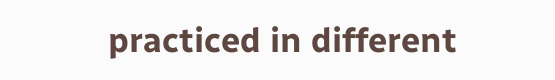practiced in different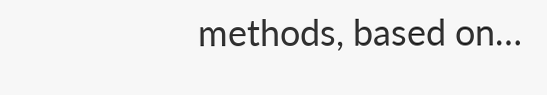methods, based on…